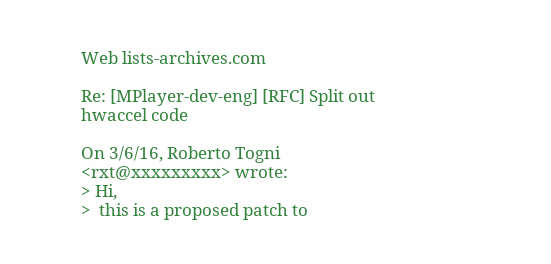Web lists-archives.com

Re: [MPlayer-dev-eng] [RFC] Split out hwaccel code

On 3/6/16, Roberto Togni <rxt@xxxxxxxxx> wrote:
> Hi,
>  this is a proposed patch to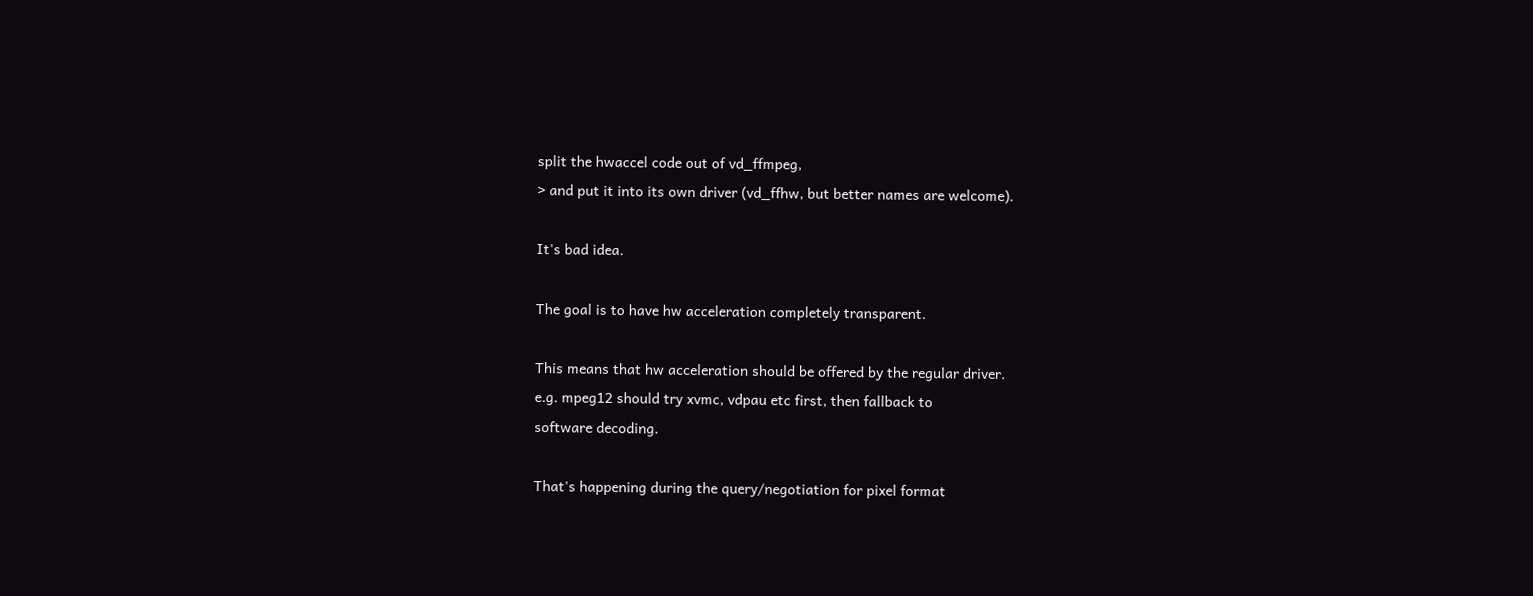split the hwaccel code out of vd_ffmpeg,
> and put it into its own driver (vd_ffhw, but better names are welcome).

It's bad idea.

The goal is to have hw acceleration completely transparent.

This means that hw acceleration should be offered by the regular driver.
e.g. mpeg12 should try xvmc, vdpau etc first, then fallback to
software decoding.

That's happening during the query/negotiation for pixel format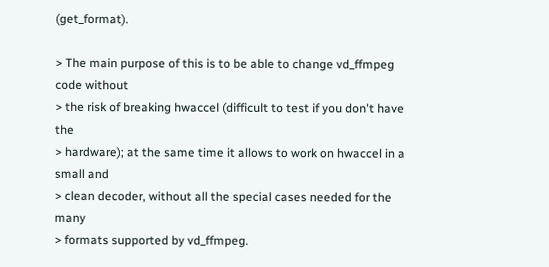(get_format).

> The main purpose of this is to be able to change vd_ffmpeg code without
> the risk of breaking hwaccel (difficult to test if you don't have the
> hardware); at the same time it allows to work on hwaccel in a small and
> clean decoder, without all the special cases needed for the many
> formats supported by vd_ffmpeg.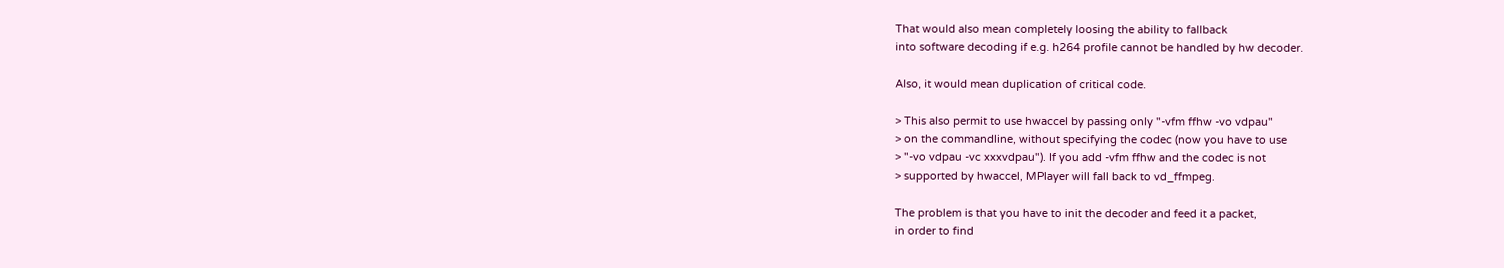That would also mean completely loosing the ability to fallback
into software decoding if e.g. h264 profile cannot be handled by hw decoder.

Also, it would mean duplication of critical code.

> This also permit to use hwaccel by passing only "-vfm ffhw -vo vdpau"
> on the commandline, without specifying the codec (now you have to use
> "-vo vdpau -vc xxxvdpau"). If you add -vfm ffhw and the codec is not
> supported by hwaccel, MPlayer will fall back to vd_ffmpeg.

The problem is that you have to init the decoder and feed it a packet,
in order to find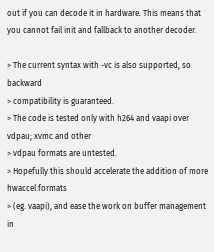out if you can decode it in hardware. This means that
you cannot fail init and fallback to another decoder.

> The current syntax with -vc is also supported, so backward
> compatibility is guaranteed.
> The code is tested only with h264 and vaapi over vdpau; xvmc and other
> vdpau formats are untested.
> Hopefully this should accelerate the addition of more hwaccel formats
> (eg. vaapi), and ease the work on buffer management in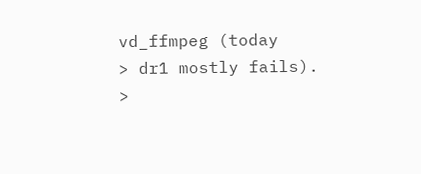vd_ffmpeg (today
> dr1 mostly fails).
>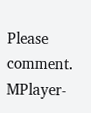Please comment.
MPlayer-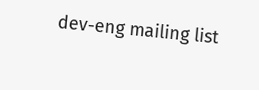dev-eng mailing list